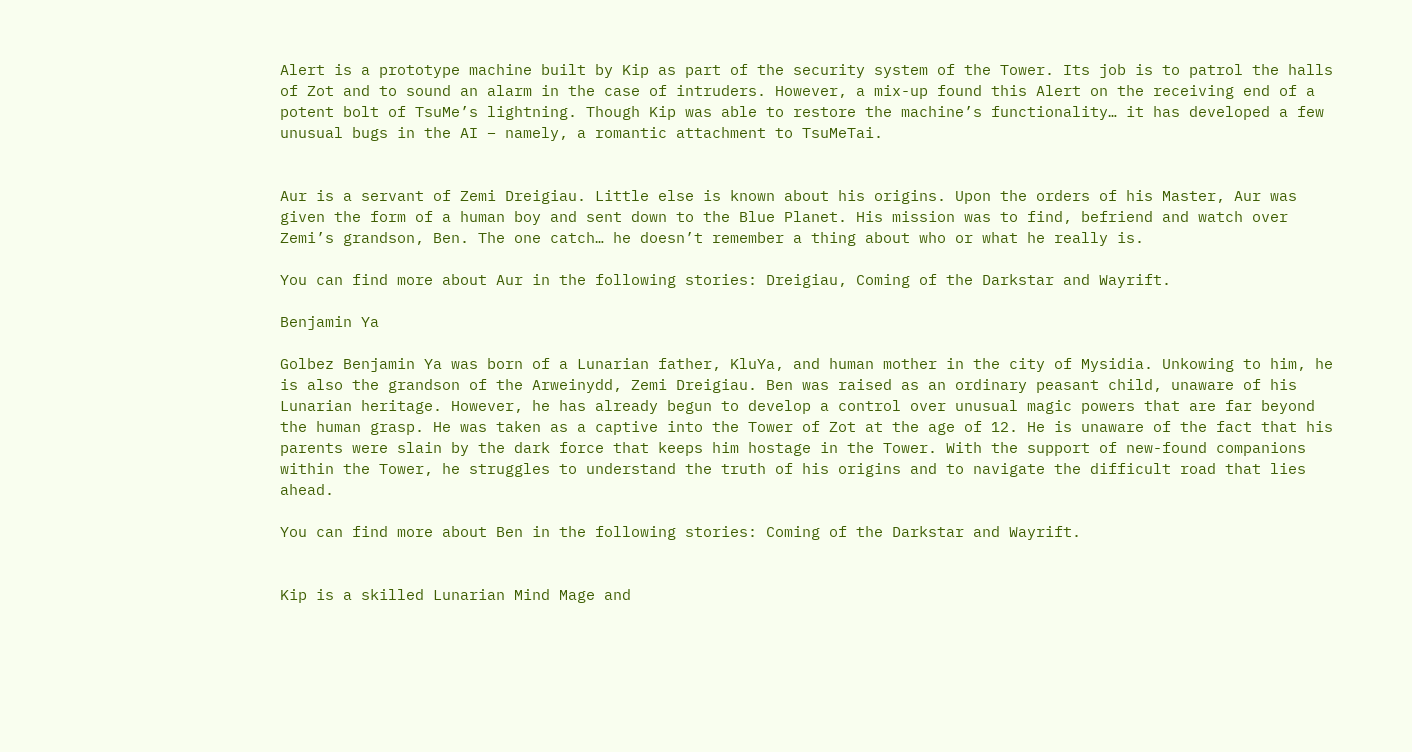Alert is a prototype machine built by Kip as part of the security system of the Tower. Its job is to patrol the halls of Zot and to sound an alarm in the case of intruders. However, a mix-up found this Alert on the receiving end of a potent bolt of TsuMe’s lightning. Though Kip was able to restore the machine’s functionality… it has developed a few unusual bugs in the AI – namely, a romantic attachment to TsuMeTai.


Aur is a servant of Zemi Dreigiau. Little else is known about his origins. Upon the orders of his Master, Aur was given the form of a human boy and sent down to the Blue Planet. His mission was to find, befriend and watch over Zemi’s grandson, Ben. The one catch… he doesn’t remember a thing about who or what he really is.

You can find more about Aur in the following stories: Dreigiau, Coming of the Darkstar and Wayrift.

Benjamin Ya

Golbez Benjamin Ya was born of a Lunarian father, KluYa, and human mother in the city of Mysidia. Unkowing to him, he is also the grandson of the Arweinydd, Zemi Dreigiau. Ben was raised as an ordinary peasant child, unaware of his Lunarian heritage. However, he has already begun to develop a control over unusual magic powers that are far beyond the human grasp. He was taken as a captive into the Tower of Zot at the age of 12. He is unaware of the fact that his parents were slain by the dark force that keeps him hostage in the Tower. With the support of new-found companions within the Tower, he struggles to understand the truth of his origins and to navigate the difficult road that lies ahead.

You can find more about Ben in the following stories: Coming of the Darkstar and Wayrift.


Kip is a skilled Lunarian Mind Mage and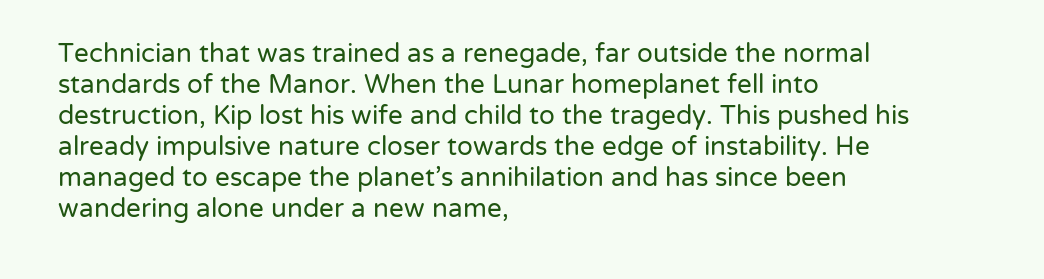Technician that was trained as a renegade, far outside the normal standards of the Manor. When the Lunar homeplanet fell into destruction, Kip lost his wife and child to the tragedy. This pushed his already impulsive nature closer towards the edge of instability. He managed to escape the planet’s annihilation and has since been wandering alone under a new name,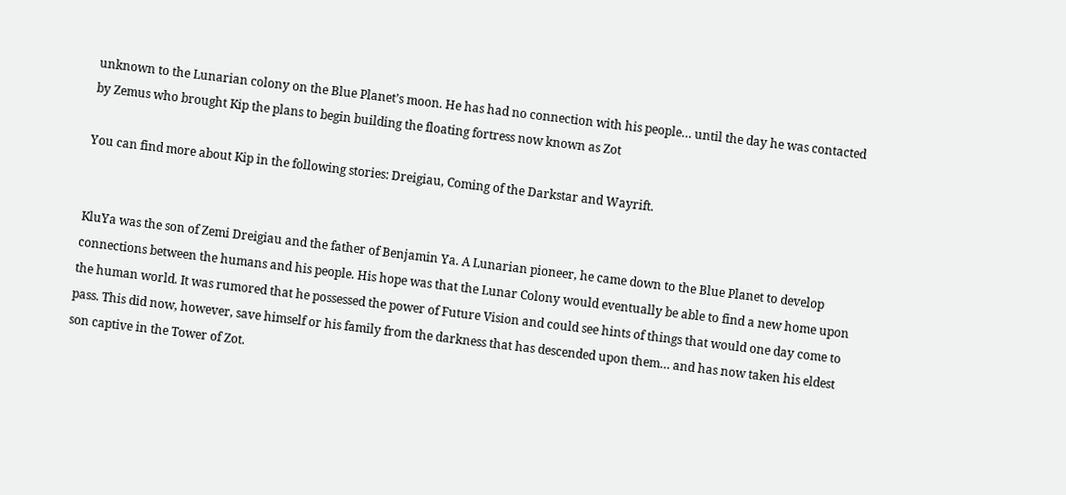unknown to the Lunarian colony on the Blue Planet’s moon. He has had no connection with his people… until the day he was contacted by Zemus who brought Kip the plans to begin building the floating fortress now known as Zot

You can find more about Kip in the following stories: Dreigiau, Coming of the Darkstar and Wayrift.


KluYa was the son of Zemi Dreigiau and the father of Benjamin Ya. A Lunarian pioneer, he came down to the Blue Planet to develop connections between the humans and his people. His hope was that the Lunar Colony would eventually be able to find a new home upon the human world. It was rumored that he possessed the power of Future Vision and could see hints of things that would one day come to pass. This did now, however, save himself or his family from the darkness that has descended upon them… and has now taken his eldest son captive in the Tower of Zot.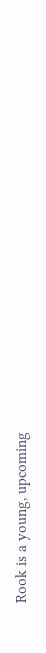Rook is a young, upcoming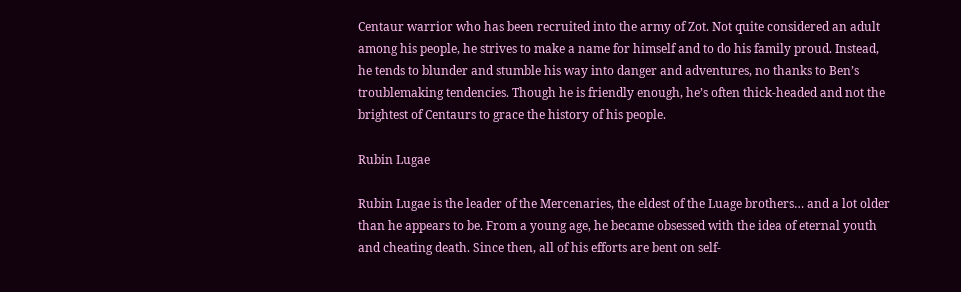Centaur warrior who has been recruited into the army of Zot. Not quite considered an adult among his people, he strives to make a name for himself and to do his family proud. Instead, he tends to blunder and stumble his way into danger and adventures, no thanks to Ben’s troublemaking tendencies. Though he is friendly enough, he’s often thick-headed and not the brightest of Centaurs to grace the history of his people.

Rubin Lugae

Rubin Lugae is the leader of the Mercenaries, the eldest of the Luage brothers… and a lot older than he appears to be. From a young age, he became obsessed with the idea of eternal youth and cheating death. Since then, all of his efforts are bent on self-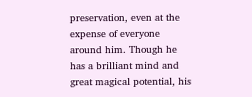preservation, even at the expense of everyone around him. Though he has a brilliant mind and great magical potential, his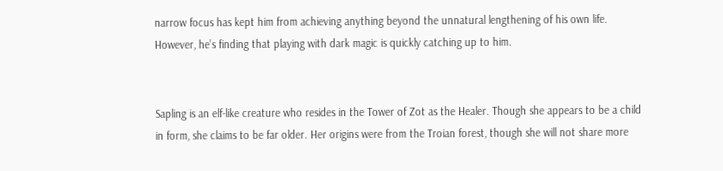narrow focus has kept him from achieving anything beyond the unnatural lengthening of his own life. However, he’s finding that playing with dark magic is quickly catching up to him.


Sapling is an elf-like creature who resides in the Tower of Zot as the Healer. Though she appears to be a child in form, she claims to be far older. Her origins were from the Troian forest, though she will not share more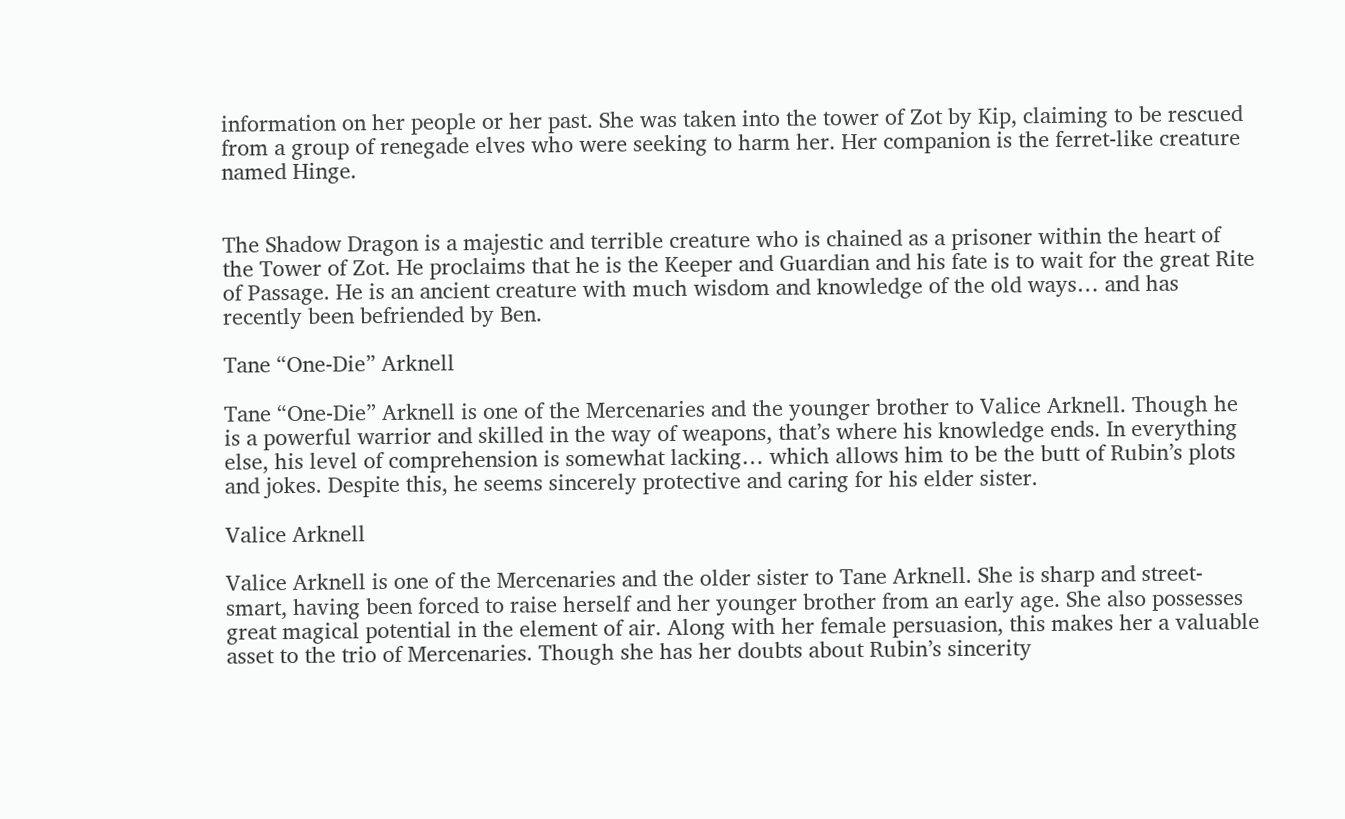information on her people or her past. She was taken into the tower of Zot by Kip, claiming to be rescued from a group of renegade elves who were seeking to harm her. Her companion is the ferret-like creature named Hinge.


The Shadow Dragon is a majestic and terrible creature who is chained as a prisoner within the heart of the Tower of Zot. He proclaims that he is the Keeper and Guardian and his fate is to wait for the great Rite of Passage. He is an ancient creature with much wisdom and knowledge of the old ways… and has recently been befriended by Ben.

Tane “One-Die” Arknell

Tane “One-Die” Arknell is one of the Mercenaries and the younger brother to Valice Arknell. Though he is a powerful warrior and skilled in the way of weapons, that’s where his knowledge ends. In everything else, his level of comprehension is somewhat lacking… which allows him to be the butt of Rubin’s plots and jokes. Despite this, he seems sincerely protective and caring for his elder sister.

Valice Arknell

Valice Arknell is one of the Mercenaries and the older sister to Tane Arknell. She is sharp and street-smart, having been forced to raise herself and her younger brother from an early age. She also possesses great magical potential in the element of air. Along with her female persuasion, this makes her a valuable asset to the trio of Mercenaries. Though she has her doubts about Rubin’s sincerity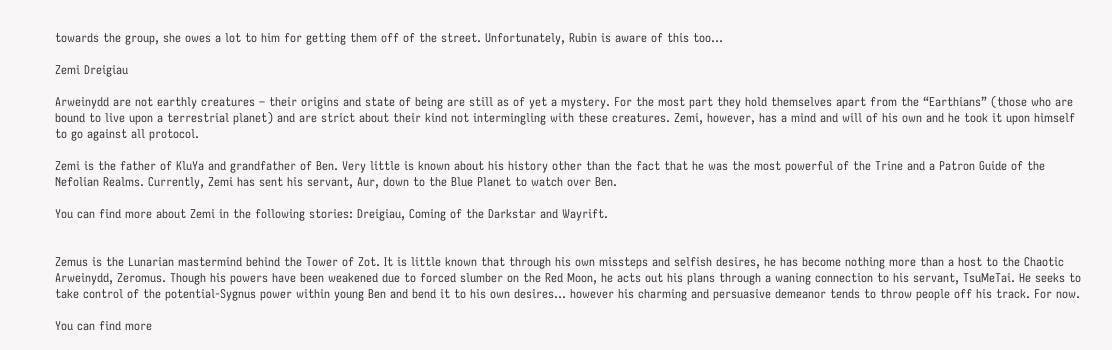towards the group, she owes a lot to him for getting them off of the street. Unfortunately, Rubin is aware of this too…

Zemi Dreigiau

Arweinydd are not earthly creatures – their origins and state of being are still as of yet a mystery. For the most part they hold themselves apart from the “Earthians” (those who are bound to live upon a terrestrial planet) and are strict about their kind not intermingling with these creatures. Zemi, however, has a mind and will of his own and he took it upon himself to go against all protocol.

Zemi is the father of KluYa and grandfather of Ben. Very little is known about his history other than the fact that he was the most powerful of the Trine and a Patron Guide of the Nefolian Realms. Currently, Zemi has sent his servant, Aur, down to the Blue Planet to watch over Ben.

You can find more about Zemi in the following stories: Dreigiau, Coming of the Darkstar and Wayrift.


Zemus is the Lunarian mastermind behind the Tower of Zot. It is little known that through his own missteps and selfish desires, he has become nothing more than a host to the Chaotic Arweinydd, Zeromus. Though his powers have been weakened due to forced slumber on the Red Moon, he acts out his plans through a waning connection to his servant, TsuMeTai. He seeks to take control of the potential-Sygnus power within young Ben and bend it to his own desires… however his charming and persuasive demeanor tends to throw people off his track. For now.

You can find more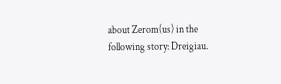about Zerom(us) in the following story: Dreigiau.